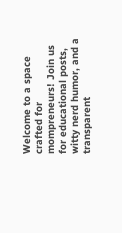Welcome to a space crafted for mompreneurs! Join us for educational posts, witty nerd humor, and a transparent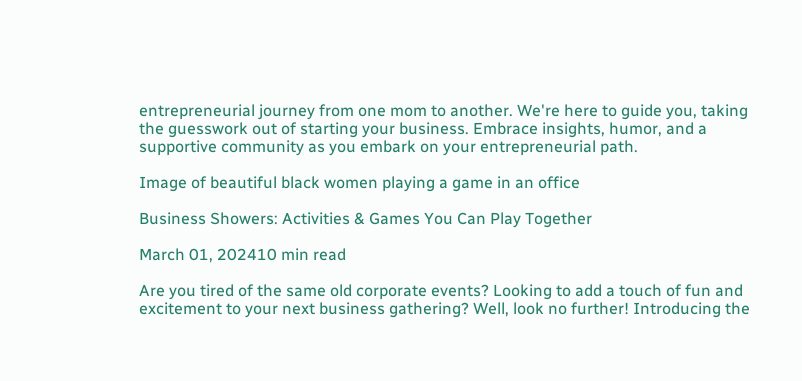entrepreneurial journey from one mom to another. We're here to guide you, taking the guesswork out of starting your business. Embrace insights, humor, and a supportive community as you embark on your entrepreneurial path.

Image of beautiful black women playing a game in an office

Business Showers: Activities & Games You Can Play Together

March 01, 202410 min read

Are you tired of the same old corporate events? Looking to add a touch of fun and excitement to your next business gathering? Well, look no further! Introducing the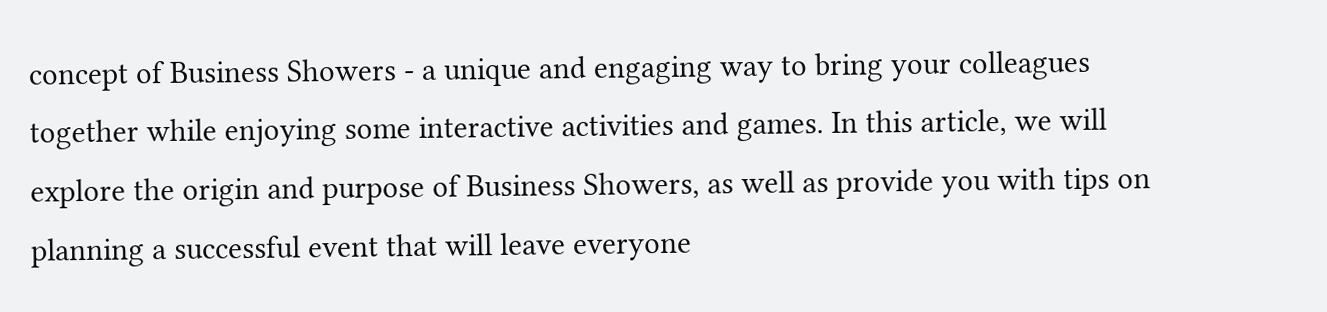concept of Business Showers - a unique and engaging way to bring your colleagues together while enjoying some interactive activities and games. In this article, we will explore the origin and purpose of Business Showers, as well as provide you with tips on planning a successful event that will leave everyone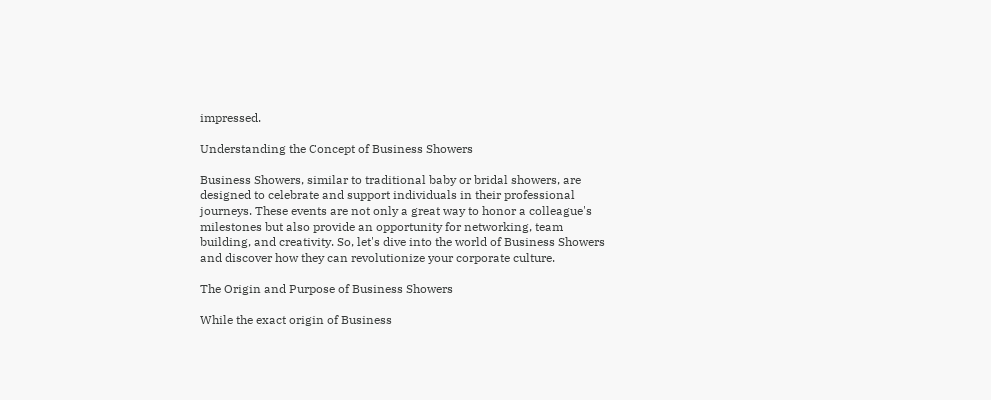impressed.

Understanding the Concept of Business Showers

Business Showers, similar to traditional baby or bridal showers, are designed to celebrate and support individuals in their professional journeys. These events are not only a great way to honor a colleague's milestones but also provide an opportunity for networking, team building, and creativity. So, let's dive into the world of Business Showers and discover how they can revolutionize your corporate culture.

The Origin and Purpose of Business Showers

While the exact origin of Business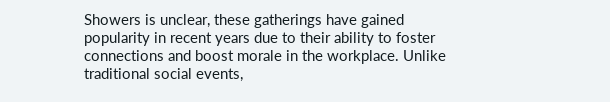Showers is unclear, these gatherings have gained popularity in recent years due to their ability to foster connections and boost morale in the workplace. Unlike traditional social events,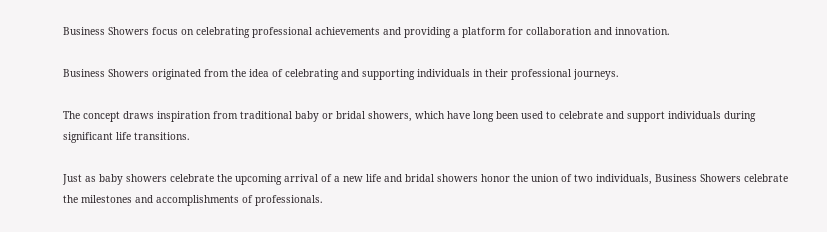Business Showers focus on celebrating professional achievements and providing a platform for collaboration and innovation.

Business Showers originated from the idea of celebrating and supporting individuals in their professional journeys.

The concept draws inspiration from traditional baby or bridal showers, which have long been used to celebrate and support individuals during significant life transitions.

Just as baby showers celebrate the upcoming arrival of a new life and bridal showers honor the union of two individuals, Business Showers celebrate the milestones and accomplishments of professionals.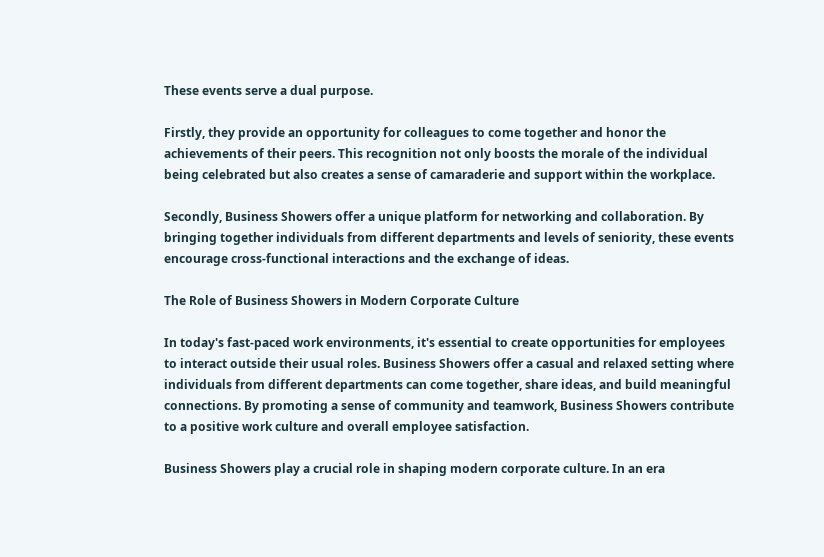These events serve a dual purpose.

Firstly, they provide an opportunity for colleagues to come together and honor the achievements of their peers. This recognition not only boosts the morale of the individual being celebrated but also creates a sense of camaraderie and support within the workplace.

Secondly, Business Showers offer a unique platform for networking and collaboration. By bringing together individuals from different departments and levels of seniority, these events encourage cross-functional interactions and the exchange of ideas.

The Role of Business Showers in Modern Corporate Culture

In today's fast-paced work environments, it's essential to create opportunities for employees to interact outside their usual roles. Business Showers offer a casual and relaxed setting where individuals from different departments can come together, share ideas, and build meaningful connections. By promoting a sense of community and teamwork, Business Showers contribute to a positive work culture and overall employee satisfaction.

Business Showers play a crucial role in shaping modern corporate culture. In an era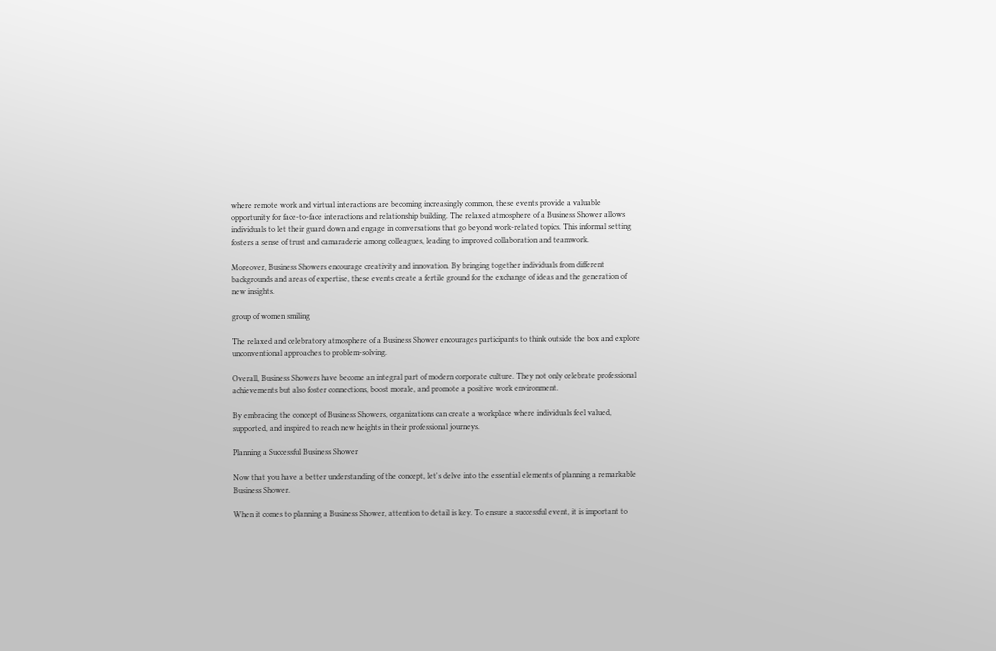where remote work and virtual interactions are becoming increasingly common, these events provide a valuable opportunity for face-to-face interactions and relationship building. The relaxed atmosphere of a Business Shower allows individuals to let their guard down and engage in conversations that go beyond work-related topics. This informal setting fosters a sense of trust and camaraderie among colleagues, leading to improved collaboration and teamwork.

Moreover, Business Showers encourage creativity and innovation. By bringing together individuals from different backgrounds and areas of expertise, these events create a fertile ground for the exchange of ideas and the generation of new insights.

group of women smiling

The relaxed and celebratory atmosphere of a Business Shower encourages participants to think outside the box and explore unconventional approaches to problem-solving.

Overall, Business Showers have become an integral part of modern corporate culture. They not only celebrate professional achievements but also foster connections, boost morale, and promote a positive work environment.

By embracing the concept of Business Showers, organizations can create a workplace where individuals feel valued, supported, and inspired to reach new heights in their professional journeys.

Planning a Successful Business Shower

Now that you have a better understanding of the concept, let's delve into the essential elements of planning a remarkable Business Shower.

When it comes to planning a Business Shower, attention to detail is key. To ensure a successful event, it is important to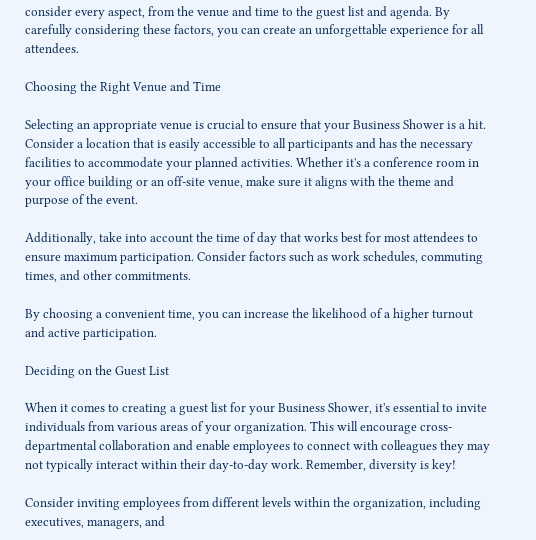consider every aspect, from the venue and time to the guest list and agenda. By carefully considering these factors, you can create an unforgettable experience for all attendees.

Choosing the Right Venue and Time

Selecting an appropriate venue is crucial to ensure that your Business Shower is a hit. Consider a location that is easily accessible to all participants and has the necessary facilities to accommodate your planned activities. Whether it's a conference room in your office building or an off-site venue, make sure it aligns with the theme and purpose of the event.

Additionally, take into account the time of day that works best for most attendees to ensure maximum participation. Consider factors such as work schedules, commuting times, and other commitments.

By choosing a convenient time, you can increase the likelihood of a higher turnout and active participation.

Deciding on the Guest List

When it comes to creating a guest list for your Business Shower, it's essential to invite individuals from various areas of your organization. This will encourage cross-departmental collaboration and enable employees to connect with colleagues they may not typically interact within their day-to-day work. Remember, diversity is key!

Consider inviting employees from different levels within the organization, including executives, managers, and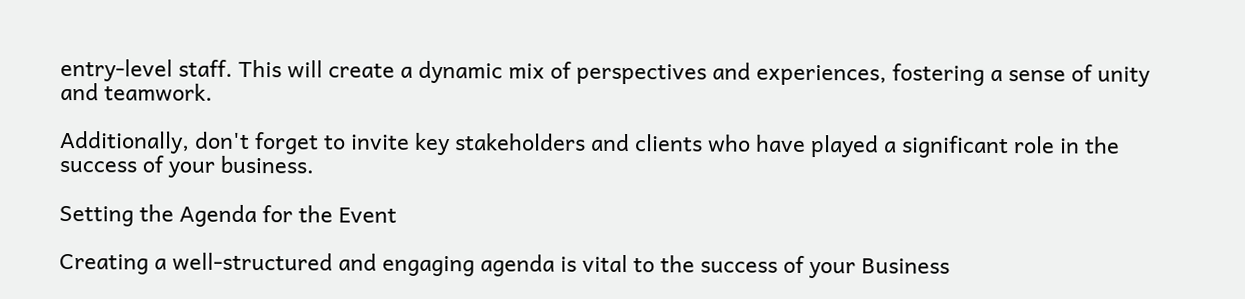entry-level staff. This will create a dynamic mix of perspectives and experiences, fostering a sense of unity and teamwork.

Additionally, don't forget to invite key stakeholders and clients who have played a significant role in the success of your business.

Setting the Agenda for the Event

Creating a well-structured and engaging agenda is vital to the success of your Business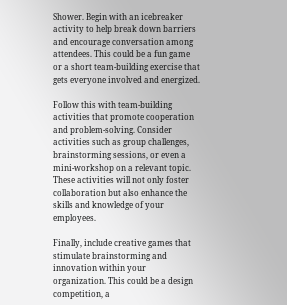Shower. Begin with an icebreaker activity to help break down barriers and encourage conversation among attendees. This could be a fun game or a short team-building exercise that gets everyone involved and energized.

Follow this with team-building activities that promote cooperation and problem-solving. Consider activities such as group challenges, brainstorming sessions, or even a mini-workshop on a relevant topic. These activities will not only foster collaboration but also enhance the skills and knowledge of your employees.

Finally, include creative games that stimulate brainstorming and innovation within your organization. This could be a design competition, a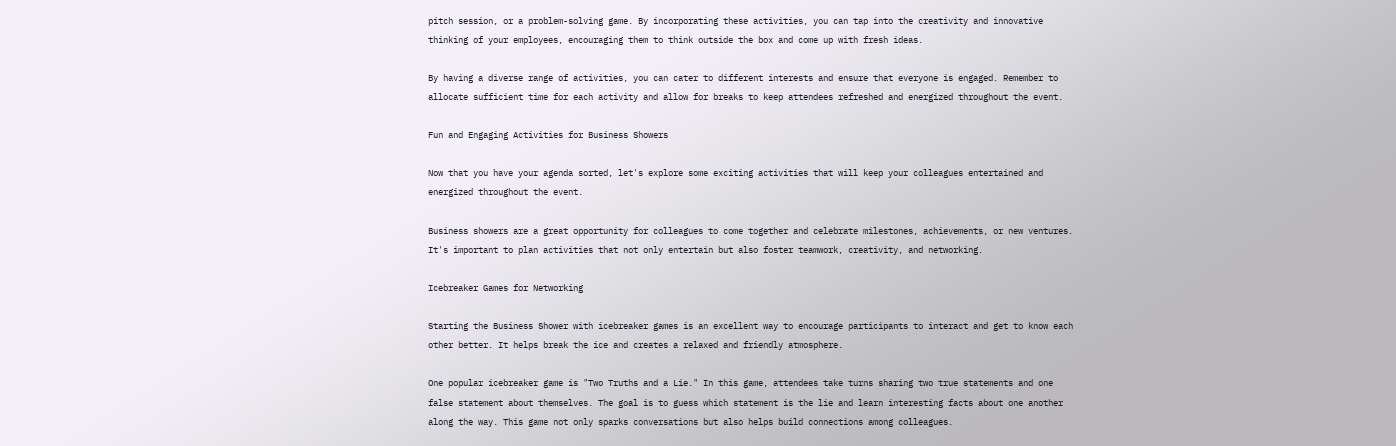pitch session, or a problem-solving game. By incorporating these activities, you can tap into the creativity and innovative thinking of your employees, encouraging them to think outside the box and come up with fresh ideas.

By having a diverse range of activities, you can cater to different interests and ensure that everyone is engaged. Remember to allocate sufficient time for each activity and allow for breaks to keep attendees refreshed and energized throughout the event.

Fun and Engaging Activities for Business Showers

Now that you have your agenda sorted, let's explore some exciting activities that will keep your colleagues entertained and energized throughout the event.

Business showers are a great opportunity for colleagues to come together and celebrate milestones, achievements, or new ventures. It's important to plan activities that not only entertain but also foster teamwork, creativity, and networking.

Icebreaker Games for Networking

Starting the Business Shower with icebreaker games is an excellent way to encourage participants to interact and get to know each other better. It helps break the ice and creates a relaxed and friendly atmosphere.

One popular icebreaker game is "Two Truths and a Lie." In this game, attendees take turns sharing two true statements and one false statement about themselves. The goal is to guess which statement is the lie and learn interesting facts about one another along the way. This game not only sparks conversations but also helps build connections among colleagues.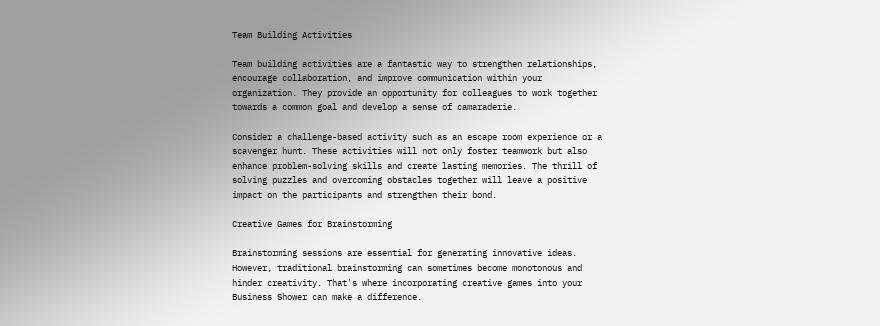Team Building Activities

Team building activities are a fantastic way to strengthen relationships, encourage collaboration, and improve communication within your organization. They provide an opportunity for colleagues to work together towards a common goal and develop a sense of camaraderie.

Consider a challenge-based activity such as an escape room experience or a scavenger hunt. These activities will not only foster teamwork but also enhance problem-solving skills and create lasting memories. The thrill of solving puzzles and overcoming obstacles together will leave a positive impact on the participants and strengthen their bond.

Creative Games for Brainstorming

Brainstorming sessions are essential for generating innovative ideas. However, traditional brainstorming can sometimes become monotonous and hinder creativity. That's where incorporating creative games into your Business Shower can make a difference.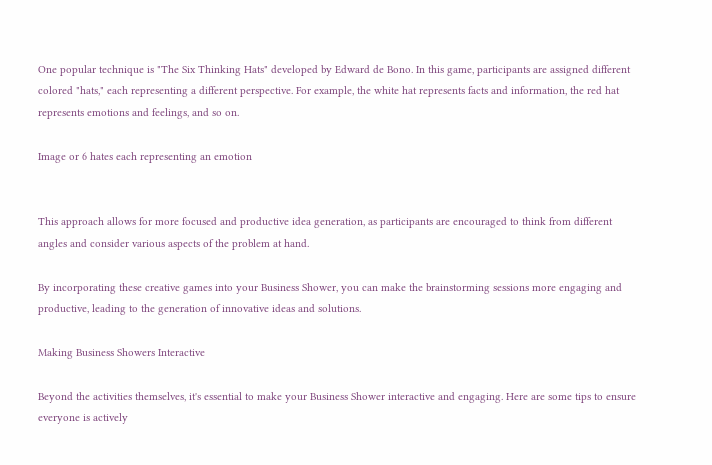One popular technique is "The Six Thinking Hats" developed by Edward de Bono. In this game, participants are assigned different colored "hats," each representing a different perspective. For example, the white hat represents facts and information, the red hat represents emotions and feelings, and so on.

Image or 6 hates each representing an emotion


This approach allows for more focused and productive idea generation, as participants are encouraged to think from different angles and consider various aspects of the problem at hand.

By incorporating these creative games into your Business Shower, you can make the brainstorming sessions more engaging and productive, leading to the generation of innovative ideas and solutions.

Making Business Showers Interactive

Beyond the activities themselves, it's essential to make your Business Shower interactive and engaging. Here are some tips to ensure everyone is actively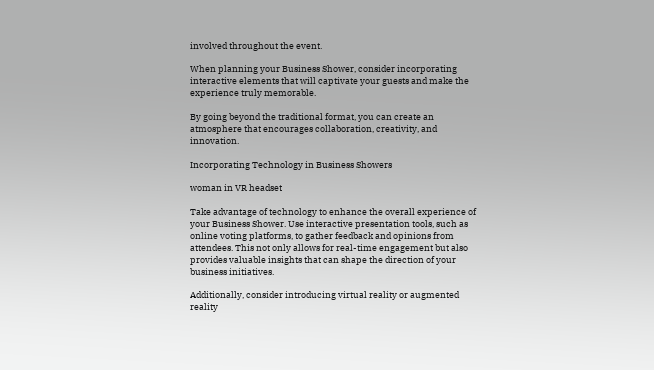involved throughout the event.

When planning your Business Shower, consider incorporating interactive elements that will captivate your guests and make the experience truly memorable.

By going beyond the traditional format, you can create an atmosphere that encourages collaboration, creativity, and innovation.

Incorporating Technology in Business Showers

woman in VR headset

Take advantage of technology to enhance the overall experience of your Business Shower. Use interactive presentation tools, such as online voting platforms, to gather feedback and opinions from attendees. This not only allows for real-time engagement but also provides valuable insights that can shape the direction of your business initiatives.

Additionally, consider introducing virtual reality or augmented reality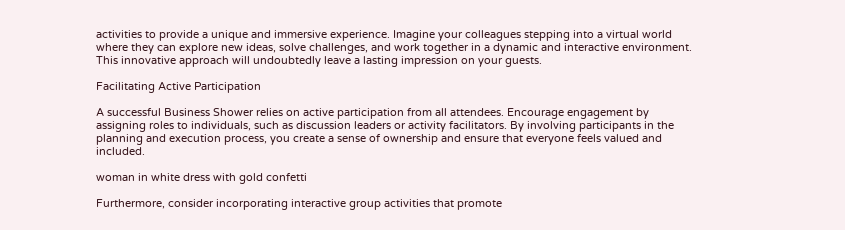activities to provide a unique and immersive experience. Imagine your colleagues stepping into a virtual world where they can explore new ideas, solve challenges, and work together in a dynamic and interactive environment. This innovative approach will undoubtedly leave a lasting impression on your guests.

Facilitating Active Participation

A successful Business Shower relies on active participation from all attendees. Encourage engagement by assigning roles to individuals, such as discussion leaders or activity facilitators. By involving participants in the planning and execution process, you create a sense of ownership and ensure that everyone feels valued and included.

woman in white dress with gold confetti

Furthermore, consider incorporating interactive group activities that promote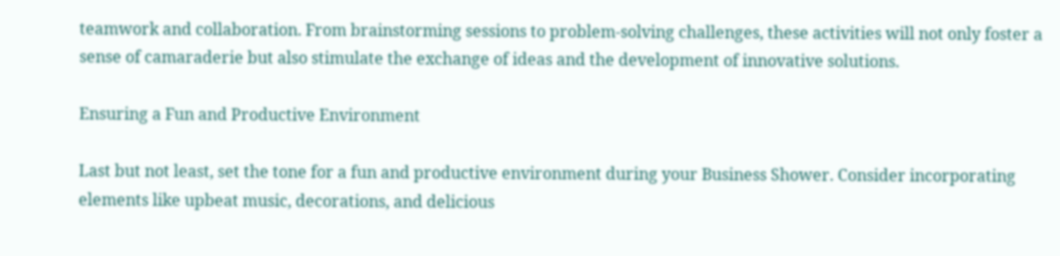teamwork and collaboration. From brainstorming sessions to problem-solving challenges, these activities will not only foster a sense of camaraderie but also stimulate the exchange of ideas and the development of innovative solutions.

Ensuring a Fun and Productive Environment

Last but not least, set the tone for a fun and productive environment during your Business Shower. Consider incorporating elements like upbeat music, decorations, and delicious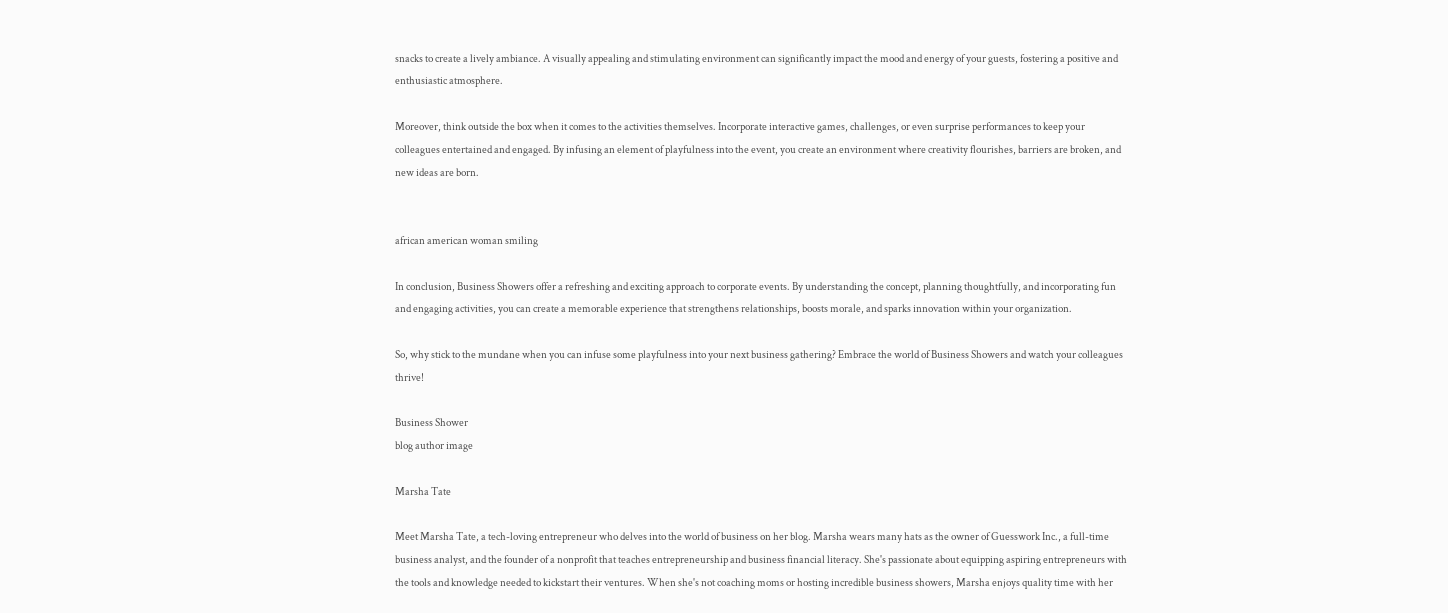snacks to create a lively ambiance. A visually appealing and stimulating environment can significantly impact the mood and energy of your guests, fostering a positive and enthusiastic atmosphere.

Moreover, think outside the box when it comes to the activities themselves. Incorporate interactive games, challenges, or even surprise performances to keep your colleagues entertained and engaged. By infusing an element of playfulness into the event, you create an environment where creativity flourishes, barriers are broken, and new ideas are born.


african american woman smiling

In conclusion, Business Showers offer a refreshing and exciting approach to corporate events. By understanding the concept, planning thoughtfully, and incorporating fun and engaging activities, you can create a memorable experience that strengthens relationships, boosts morale, and sparks innovation within your organization.

So, why stick to the mundane when you can infuse some playfulness into your next business gathering? Embrace the world of Business Showers and watch your colleagues thrive!

Business Shower
blog author image

Marsha Tate

Meet Marsha Tate, a tech-loving entrepreneur who delves into the world of business on her blog. Marsha wears many hats as the owner of Guesswork Inc., a full-time business analyst, and the founder of a nonprofit that teaches entrepreneurship and business financial literacy. She's passionate about equipping aspiring entrepreneurs with the tools and knowledge needed to kickstart their ventures. When she's not coaching moms or hosting incredible business showers, Marsha enjoys quality time with her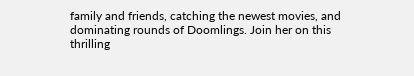family and friends, catching the newest movies, and dominating rounds of Doomlings. Join her on this thrilling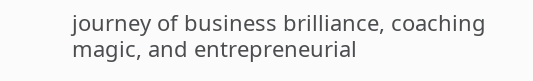journey of business brilliance, coaching magic, and entrepreneurial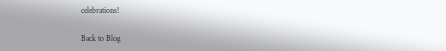celebrations!

Back to Blog